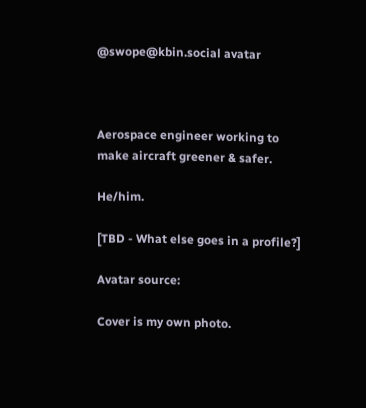@swope@kbin.social avatar



Aerospace engineer working to make aircraft greener & safer.

He/him.

[TBD - What else goes in a profile?]

Avatar source:

Cover is my own photo.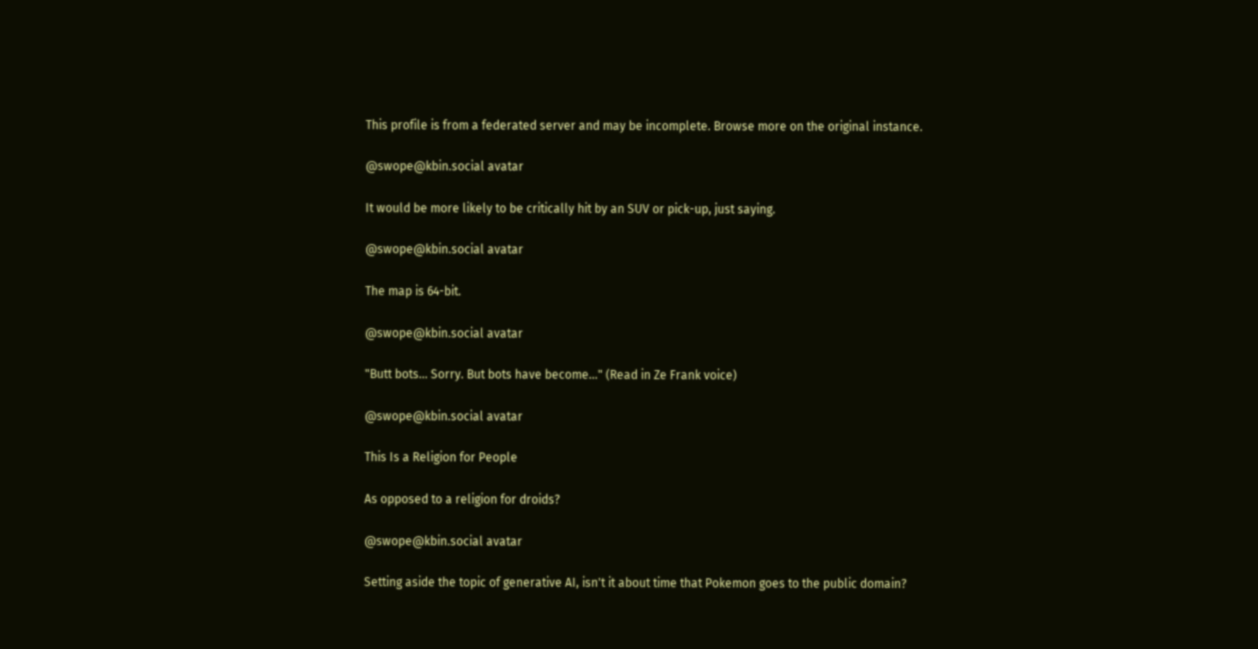This profile is from a federated server and may be incomplete. Browse more on the original instance.

@swope@kbin.social avatar

It would be more likely to be critically hit by an SUV or pick-up, just saying.

@swope@kbin.social avatar

The map is 64-bit.

@swope@kbin.social avatar

"Butt bots... Sorry. But bots have become..." (Read in Ze Frank voice)

@swope@kbin.social avatar

This Is a Religion for People

As opposed to a religion for droids?

@swope@kbin.social avatar

Setting aside the topic of generative AI, isn't it about time that Pokemon goes to the public domain?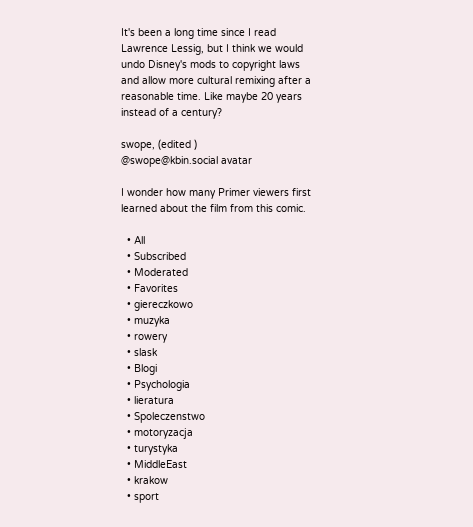It's been a long time since I read Lawrence Lessig, but I think we would undo Disney's mods to copyright laws and allow more cultural remixing after a reasonable time. Like maybe 20 years instead of a century?

swope, (edited )
@swope@kbin.social avatar

I wonder how many Primer viewers first learned about the film from this comic.

  • All
  • Subscribed
  • Moderated
  • Favorites
  • giereczkowo
  • muzyka
  • rowery
  • slask
  • Blogi
  • Psychologia
  • lieratura
  • Spoleczenstwo
  • motoryzacja
  • turystyka
  • MiddleEast
  • krakow
  • sport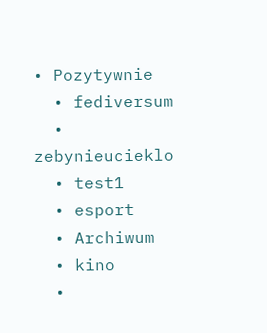• Pozytywnie
  • fediversum
  • zebynieucieklo
  • test1
  • esport
  • Archiwum
  • kino
  •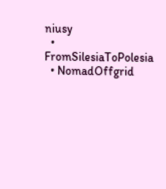niusy
  • FromSilesiaToPolesia
  • NomadOffgrid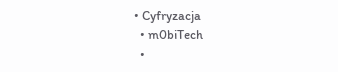• Cyfryzacja
  • m0biTech
  •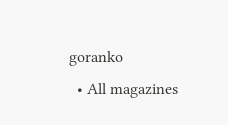goranko
  • All magazines